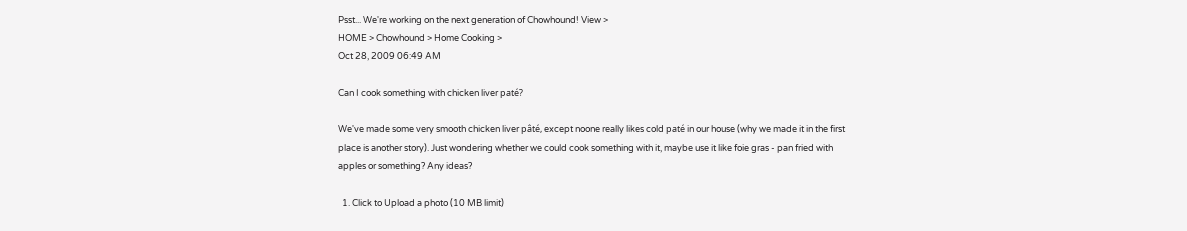Psst... We're working on the next generation of Chowhound! View >
HOME > Chowhound > Home Cooking >
Oct 28, 2009 06:49 AM

Can I cook something with chicken liver paté?

We've made some very smooth chicken liver pâté, except noone really likes cold paté in our house (why we made it in the first place is another story). Just wondering whether we could cook something with it, maybe use it like foie gras - pan fried with apples or something? Any ideas?

  1. Click to Upload a photo (10 MB limit)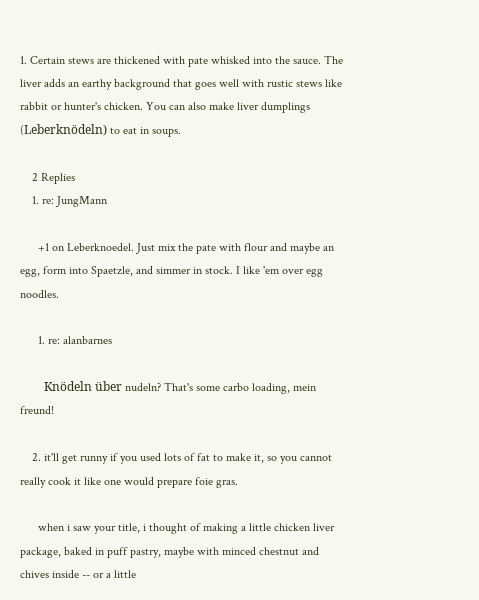1. Certain stews are thickened with pate whisked into the sauce. The liver adds an earthy background that goes well with rustic stews like rabbit or hunter's chicken. You can also make liver dumplings (Leberknödeln) to eat in soups.

    2 Replies
    1. re: JungMann

      +1 on Leberknoedel. Just mix the pate with flour and maybe an egg, form into Spaetzle, and simmer in stock. I like 'em over egg noodles.

      1. re: alanbarnes

        Knödeln über nudeln? That's some carbo loading, mein freund!

    2. it'll get runny if you used lots of fat to make it, so you cannot really cook it like one would prepare foie gras.

      when i saw your title, i thought of making a little chicken liver package, baked in puff pastry, maybe with minced chestnut and chives inside -- or a little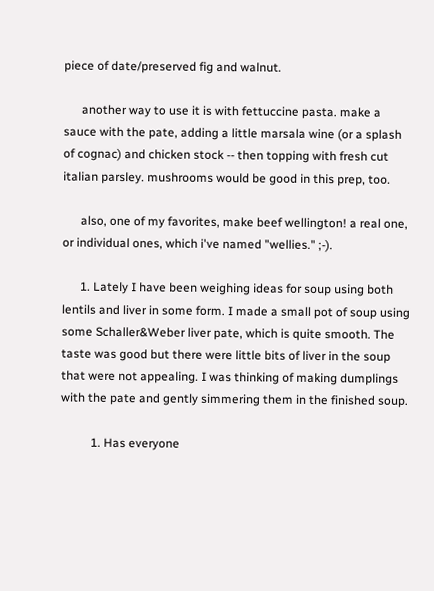piece of date/preserved fig and walnut.

      another way to use it is with fettuccine pasta. make a sauce with the pate, adding a little marsala wine (or a splash of cognac) and chicken stock -- then topping with fresh cut italian parsley. mushrooms would be good in this prep, too.

      also, one of my favorites, make beef wellington! a real one, or individual ones, which i've named "wellies." ;-).

      1. Lately I have been weighing ideas for soup using both lentils and liver in some form. I made a small pot of soup using some Schaller&Weber liver pate, which is quite smooth. The taste was good but there were little bits of liver in the soup that were not appealing. I was thinking of making dumplings with the pate and gently simmering them in the finished soup.

          1. Has everyone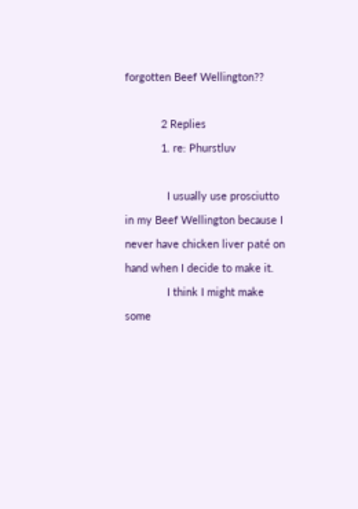forgotten Beef Wellington??

            2 Replies
            1. re: Phurstluv

              I usually use prosciutto in my Beef Wellington because I never have chicken liver paté on hand when I decide to make it.
              I think I might make some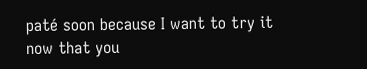paté soon because I want to try it now that you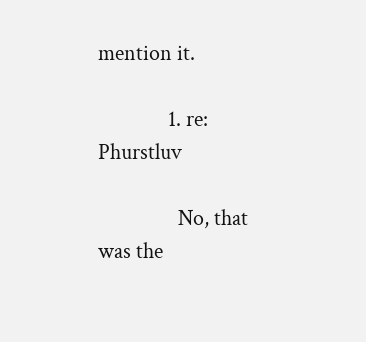mention it.

              1. re: Phurstluv

                No, that was the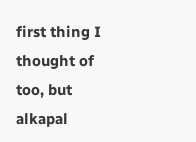first thing I thought of too, but alkapal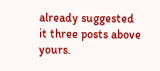already suggested it three posts above yours.